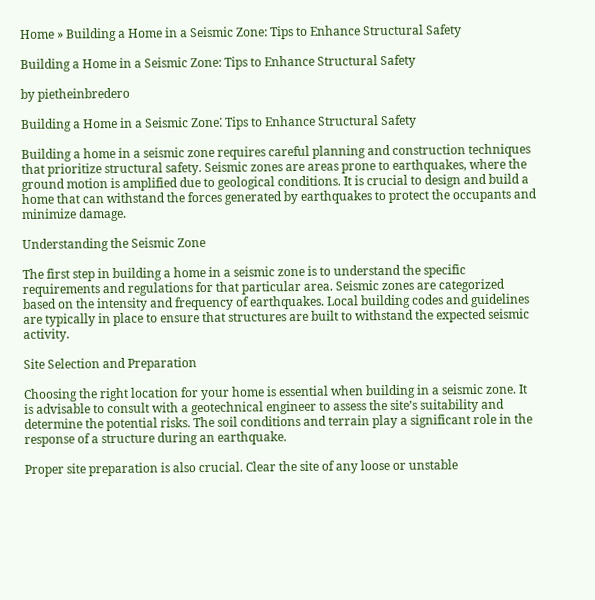Home » Building a Home in a Seismic Zone: Tips to Enhance Structural Safety

Building a Home in a Seismic Zone: Tips to Enhance Structural Safety

by pietheinbredero

Building a Home in a Seismic Zone⁚ Tips to Enhance Structural Safety

Building a home in a seismic zone requires careful planning and construction techniques that prioritize structural safety. Seismic zones are areas prone to earthquakes, where the ground motion is amplified due to geological conditions. It is crucial to design and build a home that can withstand the forces generated by earthquakes to protect the occupants and minimize damage.

Understanding the Seismic Zone

The first step in building a home in a seismic zone is to understand the specific requirements and regulations for that particular area. Seismic zones are categorized based on the intensity and frequency of earthquakes. Local building codes and guidelines are typically in place to ensure that structures are built to withstand the expected seismic activity.

Site Selection and Preparation

Choosing the right location for your home is essential when building in a seismic zone. It is advisable to consult with a geotechnical engineer to assess the site’s suitability and determine the potential risks. The soil conditions and terrain play a significant role in the response of a structure during an earthquake.

Proper site preparation is also crucial. Clear the site of any loose or unstable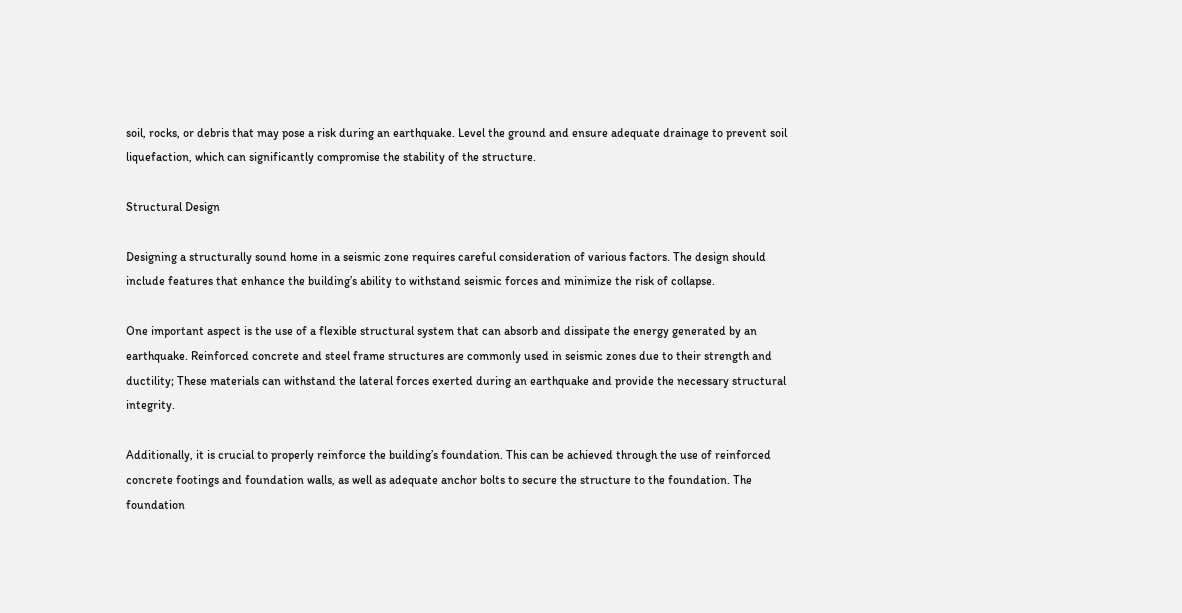soil, rocks, or debris that may pose a risk during an earthquake. Level the ground and ensure adequate drainage to prevent soil liquefaction, which can significantly compromise the stability of the structure.

Structural Design

Designing a structurally sound home in a seismic zone requires careful consideration of various factors. The design should include features that enhance the building’s ability to withstand seismic forces and minimize the risk of collapse.

One important aspect is the use of a flexible structural system that can absorb and dissipate the energy generated by an earthquake. Reinforced concrete and steel frame structures are commonly used in seismic zones due to their strength and ductility; These materials can withstand the lateral forces exerted during an earthquake and provide the necessary structural integrity.

Additionally, it is crucial to properly reinforce the building’s foundation. This can be achieved through the use of reinforced concrete footings and foundation walls, as well as adequate anchor bolts to secure the structure to the foundation. The foundation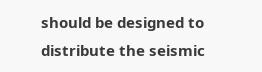should be designed to distribute the seismic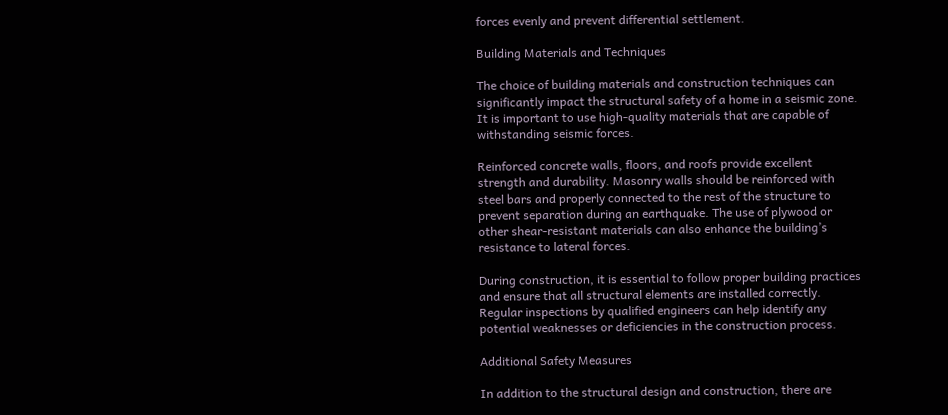forces evenly and prevent differential settlement.

Building Materials and Techniques

The choice of building materials and construction techniques can significantly impact the structural safety of a home in a seismic zone. It is important to use high-quality materials that are capable of withstanding seismic forces.

Reinforced concrete walls, floors, and roofs provide excellent strength and durability. Masonry walls should be reinforced with steel bars and properly connected to the rest of the structure to prevent separation during an earthquake. The use of plywood or other shear-resistant materials can also enhance the building’s resistance to lateral forces.

During construction, it is essential to follow proper building practices and ensure that all structural elements are installed correctly. Regular inspections by qualified engineers can help identify any potential weaknesses or deficiencies in the construction process.

Additional Safety Measures

In addition to the structural design and construction, there are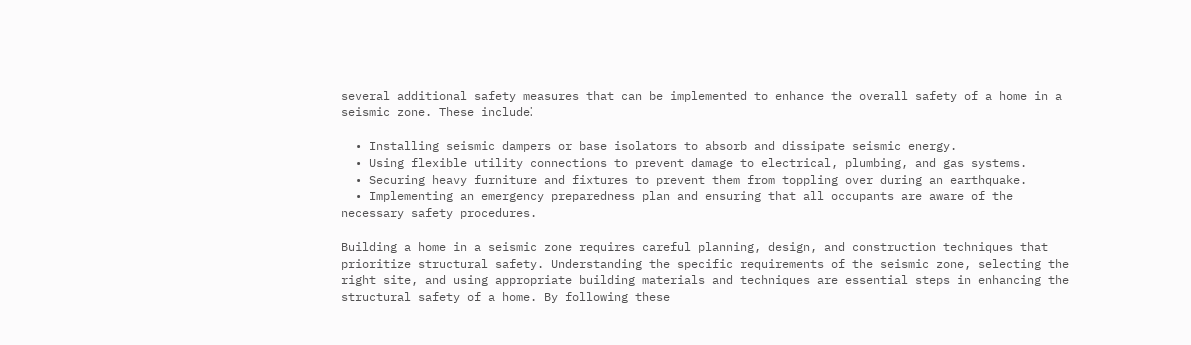several additional safety measures that can be implemented to enhance the overall safety of a home in a seismic zone. These include⁚

  • Installing seismic dampers or base isolators to absorb and dissipate seismic energy.
  • Using flexible utility connections to prevent damage to electrical, plumbing, and gas systems.
  • Securing heavy furniture and fixtures to prevent them from toppling over during an earthquake.
  • Implementing an emergency preparedness plan and ensuring that all occupants are aware of the necessary safety procedures.

Building a home in a seismic zone requires careful planning, design, and construction techniques that prioritize structural safety. Understanding the specific requirements of the seismic zone, selecting the right site, and using appropriate building materials and techniques are essential steps in enhancing the structural safety of a home. By following these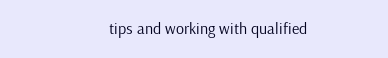tips and working with qualified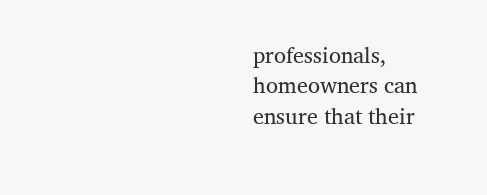professionals, homeowners can ensure that their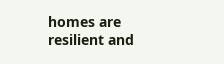homes are resilient and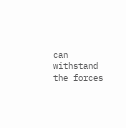can withstand the forces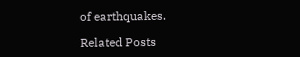of earthquakes.

Related Posts